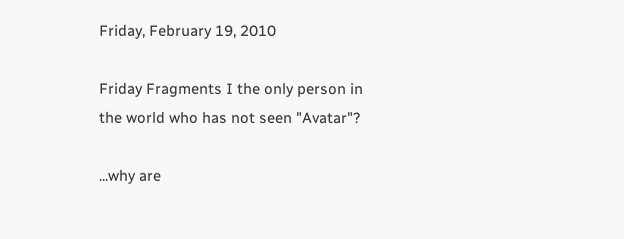Friday, February 19, 2010

Friday Fragments I the only person in the world who has not seen "Avatar"?

...why are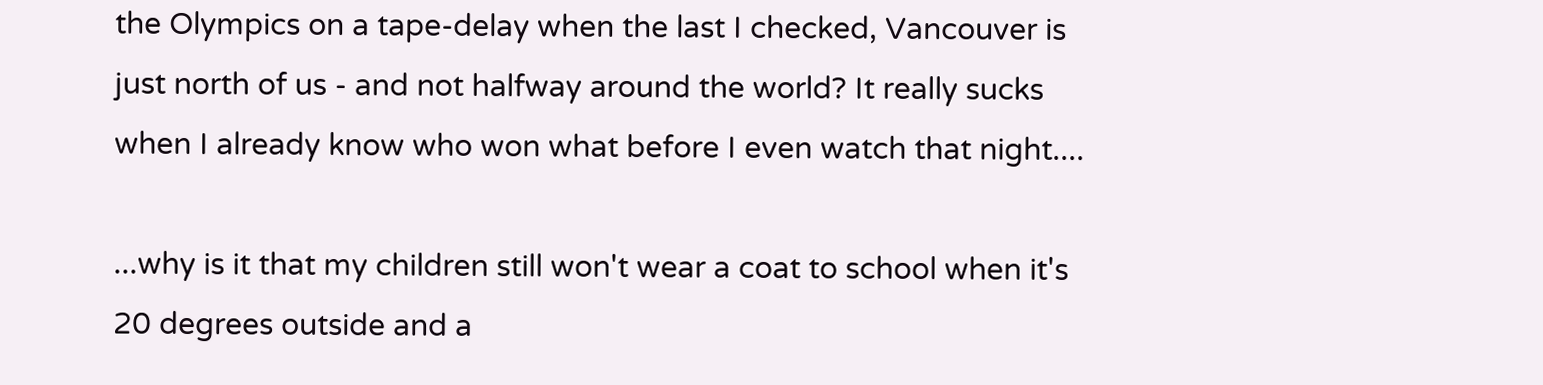the Olympics on a tape-delay when the last I checked, Vancouver is just north of us - and not halfway around the world? It really sucks when I already know who won what before I even watch that night....

...why is it that my children still won't wear a coat to school when it's 20 degrees outside and a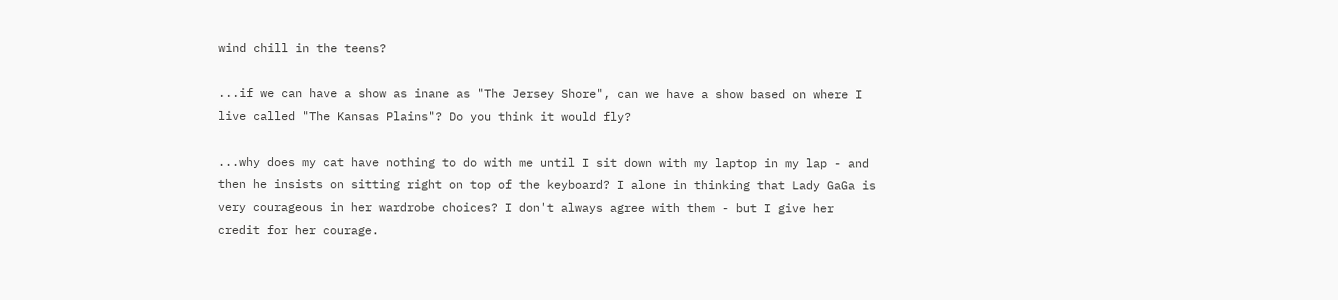wind chill in the teens?

...if we can have a show as inane as "The Jersey Shore", can we have a show based on where I live called "The Kansas Plains"? Do you think it would fly?

...why does my cat have nothing to do with me until I sit down with my laptop in my lap - and then he insists on sitting right on top of the keyboard? I alone in thinking that Lady GaGa is very courageous in her wardrobe choices? I don't always agree with them - but I give her credit for her courage.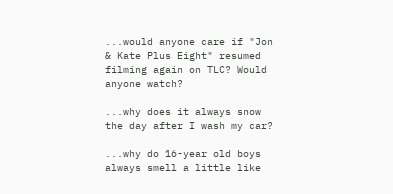...would anyone care if "Jon & Kate Plus Eight" resumed filming again on TLC? Would anyone watch?

...why does it always snow the day after I wash my car?

...why do 16-year old boys always smell a little like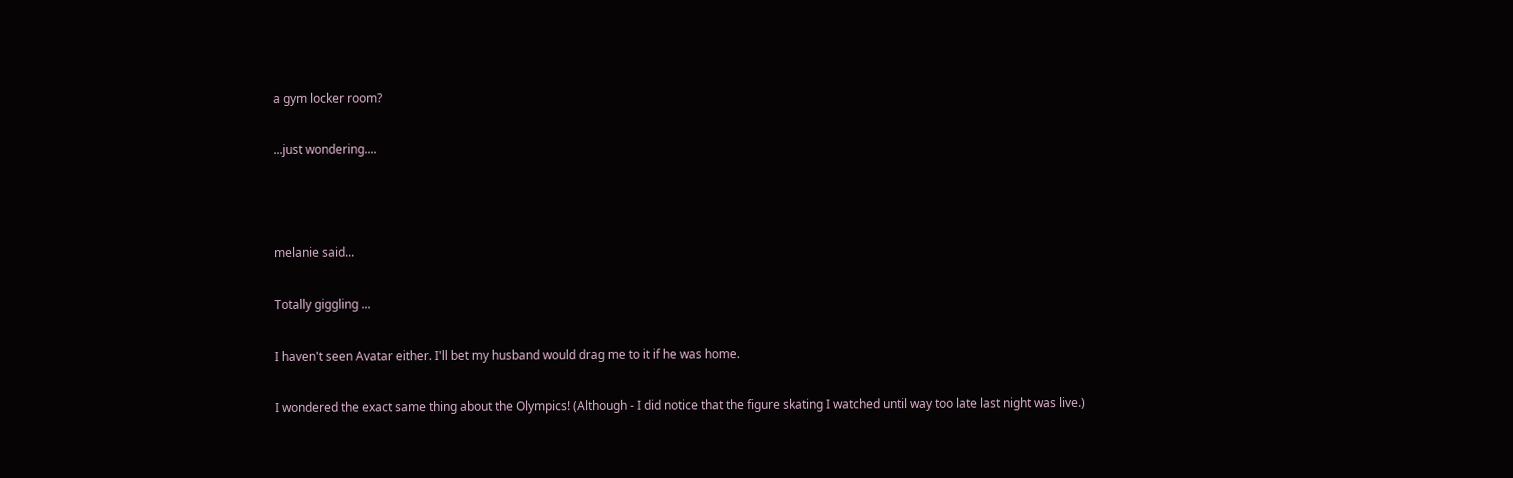a gym locker room?

...just wondering....



melanie said...

Totally giggling ...

I haven't seen Avatar either. I'll bet my husband would drag me to it if he was home.

I wondered the exact same thing about the Olympics! (Although - I did notice that the figure skating I watched until way too late last night was live.)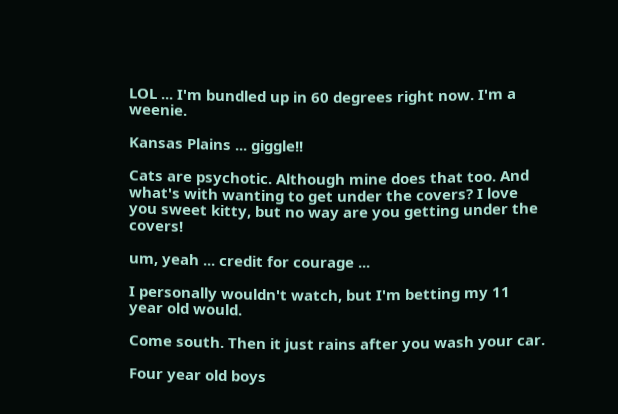LOL ... I'm bundled up in 60 degrees right now. I'm a weenie.

Kansas Plains ... giggle!!

Cats are psychotic. Although mine does that too. And what's with wanting to get under the covers? I love you sweet kitty, but no way are you getting under the covers!

um, yeah ... credit for courage ...

I personally wouldn't watch, but I'm betting my 11 year old would.

Come south. Then it just rains after you wash your car.

Four year old boys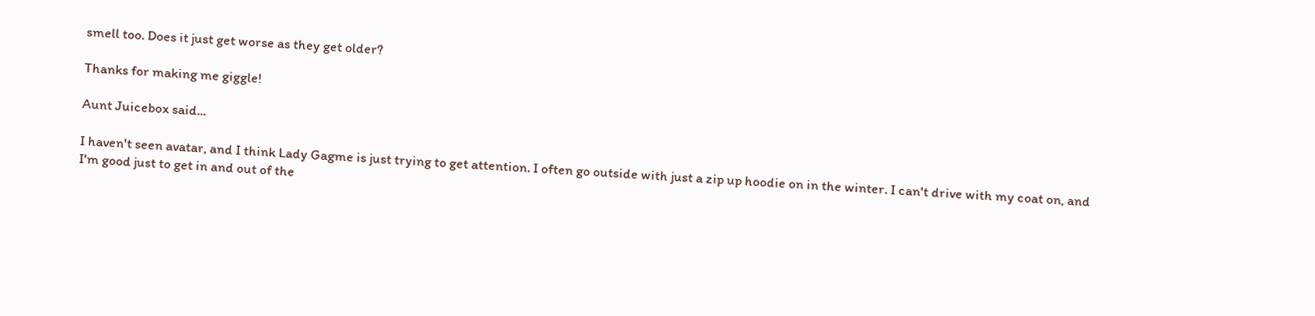smell too. Does it just get worse as they get older?

Thanks for making me giggle!

Aunt Juicebox said...

I haven't seen avatar, and I think Lady Gagme is just trying to get attention. I often go outside with just a zip up hoodie on in the winter. I can't drive with my coat on, and I'm good just to get in and out of the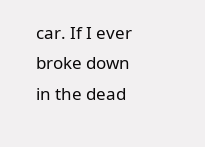car. If I ever broke down in the dead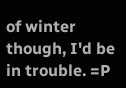of winter though, I'd be in trouble. =P